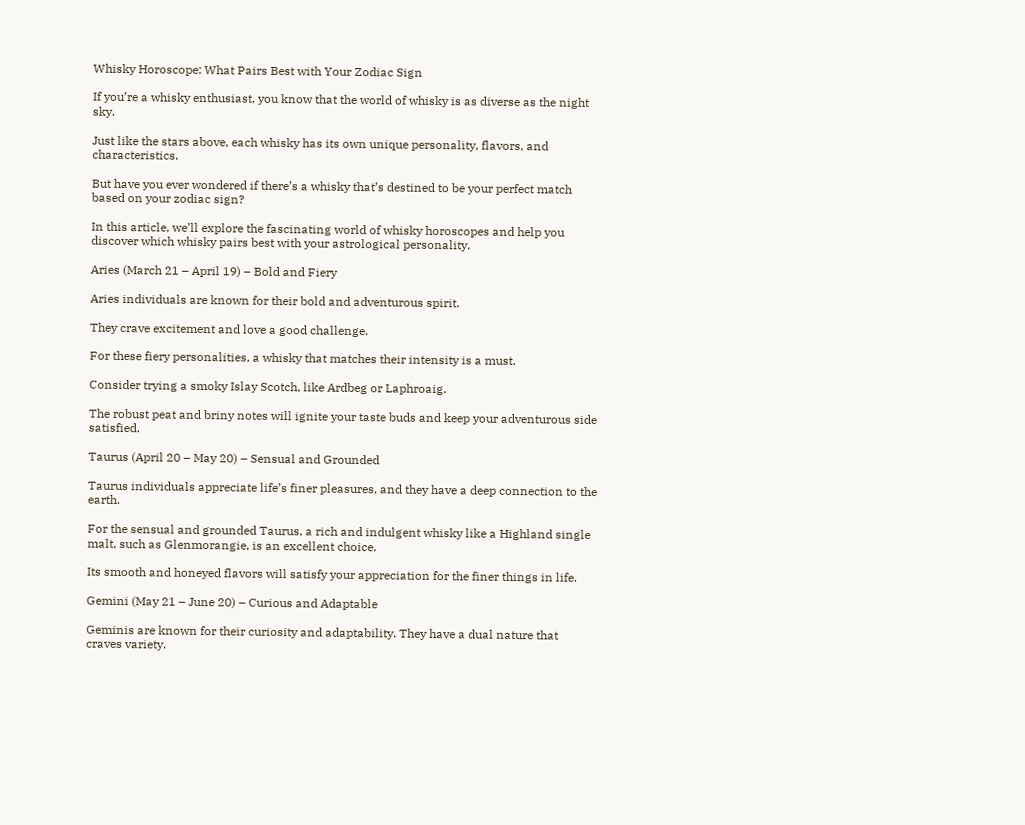Whisky Horoscope: What Pairs Best with Your Zodiac Sign

If you’re a whisky enthusiast, you know that the world of whisky is as diverse as the night sky.

Just like the stars above, each whisky has its own unique personality, flavors, and characteristics.

But have you ever wondered if there’s a whisky that’s destined to be your perfect match based on your zodiac sign?

In this article, we’ll explore the fascinating world of whisky horoscopes and help you discover which whisky pairs best with your astrological personality.

Aries (March 21 – April 19) – Bold and Fiery

Aries individuals are known for their bold and adventurous spirit.

They crave excitement and love a good challenge.

For these fiery personalities, a whisky that matches their intensity is a must.

Consider trying a smoky Islay Scotch, like Ardbeg or Laphroaig.

The robust peat and briny notes will ignite your taste buds and keep your adventurous side satisfied.

Taurus (April 20 – May 20) – Sensual and Grounded

Taurus individuals appreciate life’s finer pleasures, and they have a deep connection to the earth.

For the sensual and grounded Taurus, a rich and indulgent whisky like a Highland single malt, such as Glenmorangie, is an excellent choice.

Its smooth and honeyed flavors will satisfy your appreciation for the finer things in life.

Gemini (May 21 – June 20) – Curious and Adaptable

Geminis are known for their curiosity and adaptability. They have a dual nature that craves variety.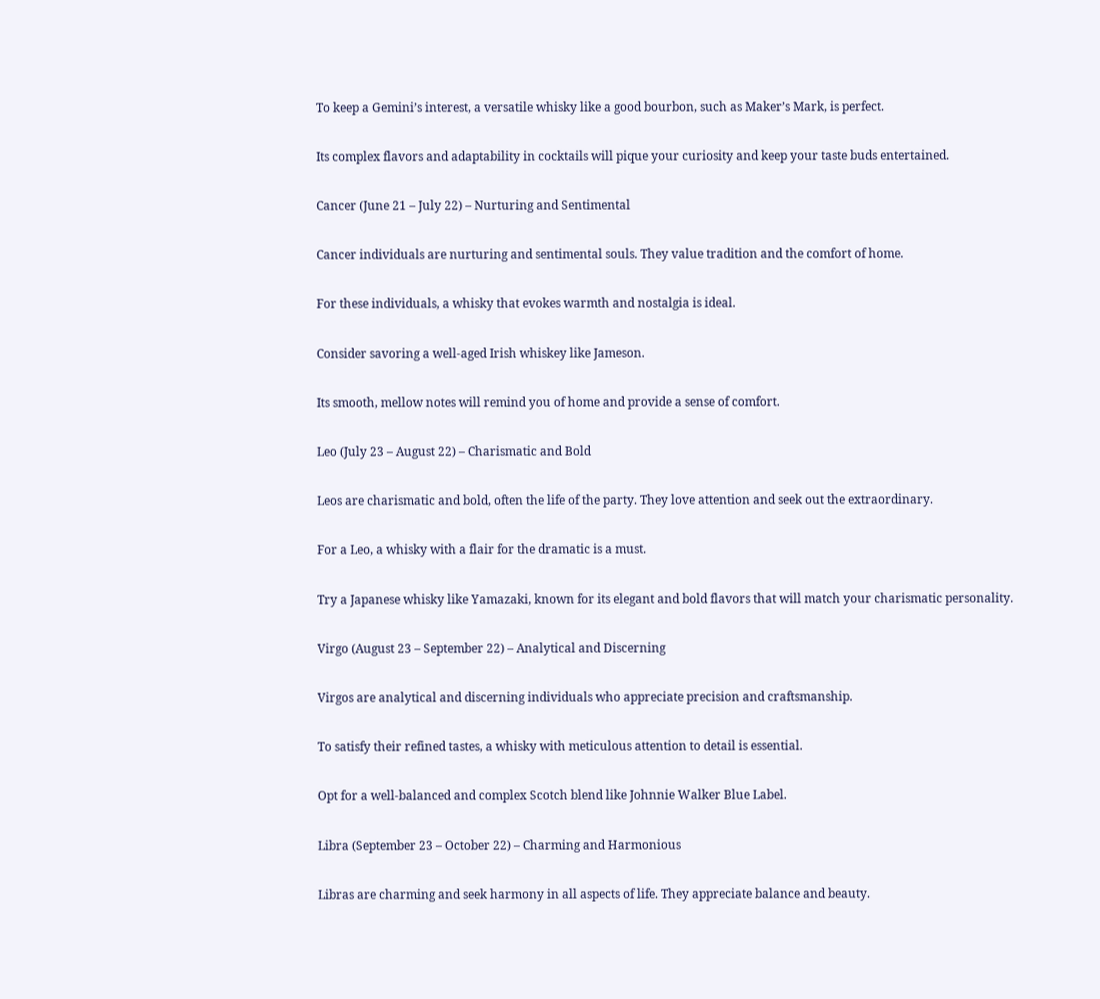To keep a Gemini’s interest, a versatile whisky like a good bourbon, such as Maker’s Mark, is perfect.

Its complex flavors and adaptability in cocktails will pique your curiosity and keep your taste buds entertained.

Cancer (June 21 – July 22) – Nurturing and Sentimental

Cancer individuals are nurturing and sentimental souls. They value tradition and the comfort of home.

For these individuals, a whisky that evokes warmth and nostalgia is ideal.

Consider savoring a well-aged Irish whiskey like Jameson.

Its smooth, mellow notes will remind you of home and provide a sense of comfort.

Leo (July 23 – August 22) – Charismatic and Bold

Leos are charismatic and bold, often the life of the party. They love attention and seek out the extraordinary.

For a Leo, a whisky with a flair for the dramatic is a must.

Try a Japanese whisky like Yamazaki, known for its elegant and bold flavors that will match your charismatic personality.

Virgo (August 23 – September 22) – Analytical and Discerning

Virgos are analytical and discerning individuals who appreciate precision and craftsmanship.

To satisfy their refined tastes, a whisky with meticulous attention to detail is essential.

Opt for a well-balanced and complex Scotch blend like Johnnie Walker Blue Label.

Libra (September 23 – October 22) – Charming and Harmonious

Libras are charming and seek harmony in all aspects of life. They appreciate balance and beauty.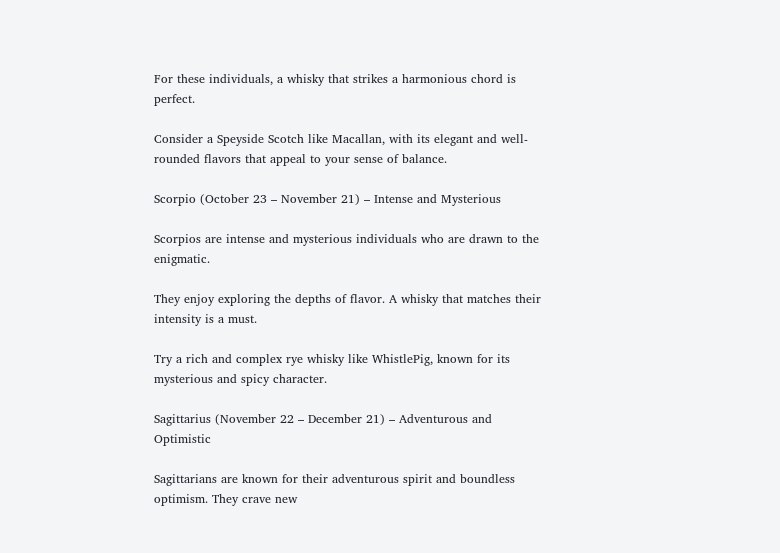For these individuals, a whisky that strikes a harmonious chord is perfect.

Consider a Speyside Scotch like Macallan, with its elegant and well-rounded flavors that appeal to your sense of balance.

Scorpio (October 23 – November 21) – Intense and Mysterious

Scorpios are intense and mysterious individuals who are drawn to the enigmatic.

They enjoy exploring the depths of flavor. A whisky that matches their intensity is a must.

Try a rich and complex rye whisky like WhistlePig, known for its mysterious and spicy character.

Sagittarius (November 22 – December 21) – Adventurous and Optimistic

Sagittarians are known for their adventurous spirit and boundless optimism. They crave new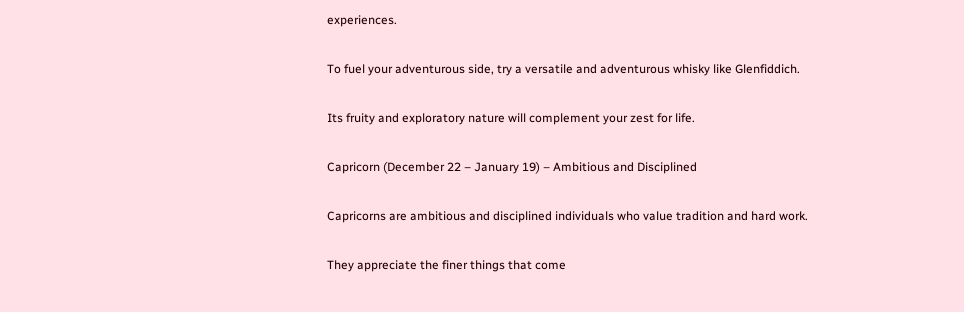experiences.

To fuel your adventurous side, try a versatile and adventurous whisky like Glenfiddich.

Its fruity and exploratory nature will complement your zest for life.

Capricorn (December 22 – January 19) – Ambitious and Disciplined

Capricorns are ambitious and disciplined individuals who value tradition and hard work.

They appreciate the finer things that come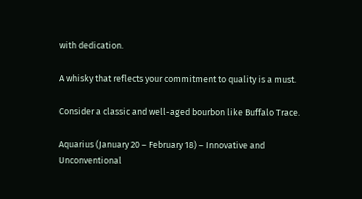with dedication.

A whisky that reflects your commitment to quality is a must.

Consider a classic and well-aged bourbon like Buffalo Trace.

Aquarius (January 20 – February 18) – Innovative and Unconventional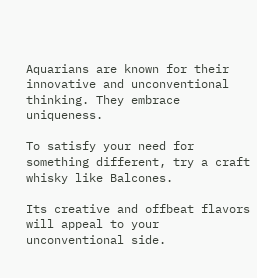Aquarians are known for their innovative and unconventional thinking. They embrace uniqueness.

To satisfy your need for something different, try a craft whisky like Balcones.

Its creative and offbeat flavors will appeal to your unconventional side.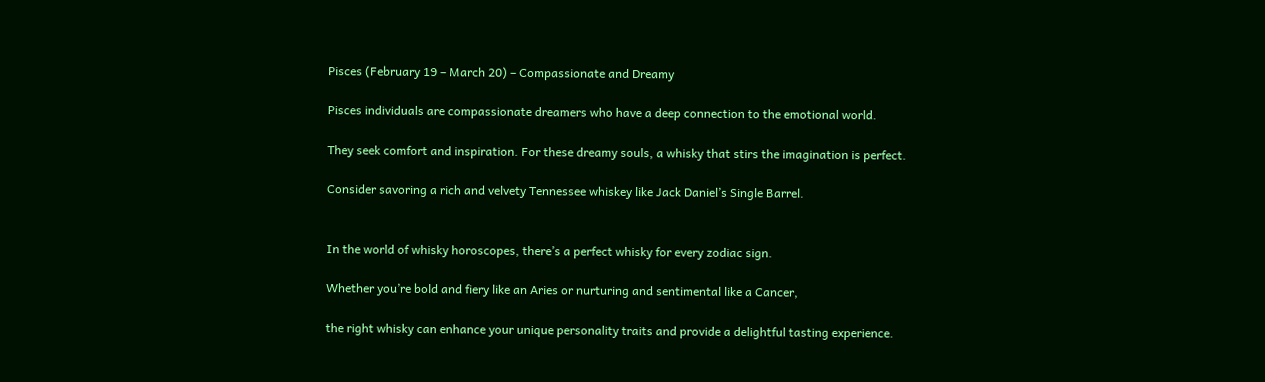Pisces (February 19 – March 20) – Compassionate and Dreamy

Pisces individuals are compassionate dreamers who have a deep connection to the emotional world.

They seek comfort and inspiration. For these dreamy souls, a whisky that stirs the imagination is perfect.

Consider savoring a rich and velvety Tennessee whiskey like Jack Daniel’s Single Barrel.


In the world of whisky horoscopes, there’s a perfect whisky for every zodiac sign.

Whether you’re bold and fiery like an Aries or nurturing and sentimental like a Cancer,

the right whisky can enhance your unique personality traits and provide a delightful tasting experience.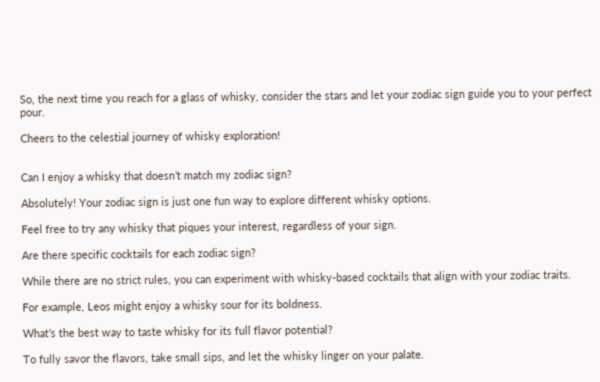So, the next time you reach for a glass of whisky, consider the stars and let your zodiac sign guide you to your perfect pour.

Cheers to the celestial journey of whisky exploration!


Can I enjoy a whisky that doesn’t match my zodiac sign?

Absolutely! Your zodiac sign is just one fun way to explore different whisky options.

Feel free to try any whisky that piques your interest, regardless of your sign.

Are there specific cocktails for each zodiac sign?

While there are no strict rules, you can experiment with whisky-based cocktails that align with your zodiac traits.

For example, Leos might enjoy a whisky sour for its boldness.

What’s the best way to taste whisky for its full flavor potential?

To fully savor the flavors, take small sips, and let the whisky linger on your palate.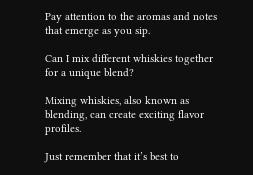Pay attention to the aromas and notes that emerge as you sip.

Can I mix different whiskies together for a unique blend?

Mixing whiskies, also known as blending, can create exciting flavor profiles.

Just remember that it’s best to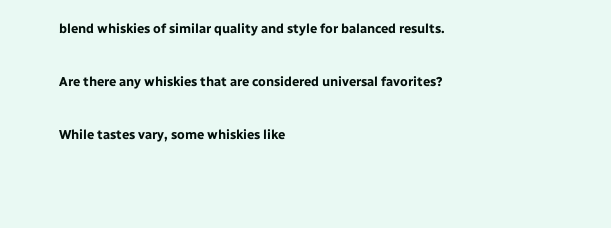blend whiskies of similar quality and style for balanced results.

Are there any whiskies that are considered universal favorites?

While tastes vary, some whiskies like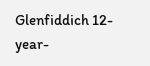Glenfiddich 12-year-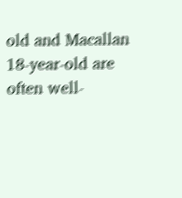old and Macallan 18-year-old are often well-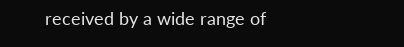received by a wide range of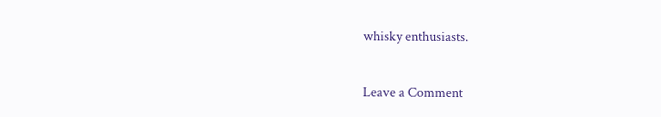whisky enthusiasts.

Leave a Comment